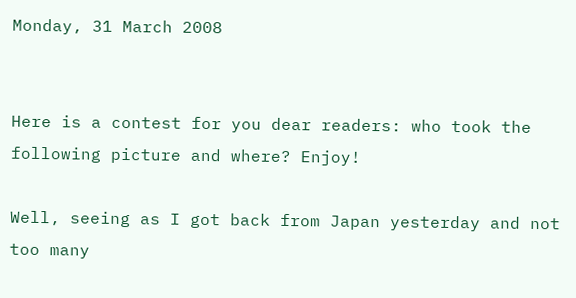Monday, 31 March 2008


Here is a contest for you dear readers: who took the following picture and where? Enjoy!

Well, seeing as I got back from Japan yesterday and not too many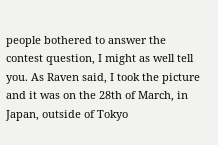people bothered to answer the contest question, I might as well tell you. As Raven said, I took the picture and it was on the 28th of March, in Japan, outside of Tokyo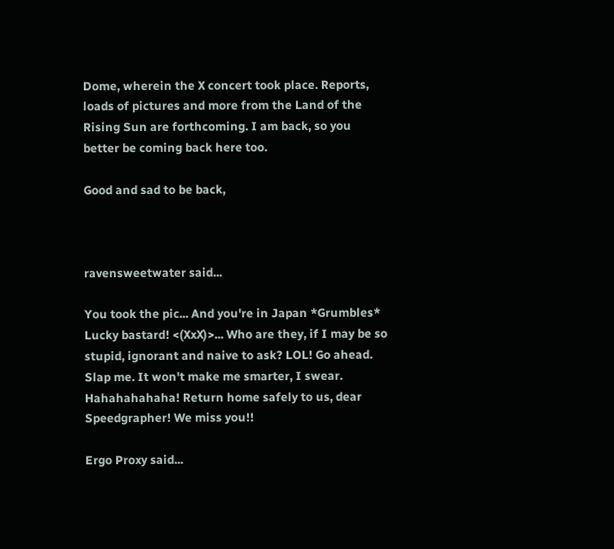Dome, wherein the X concert took place. Reports, loads of pictures and more from the Land of the Rising Sun are forthcoming. I am back, so you better be coming back here too.

Good and sad to be back,



ravensweetwater said...

You took the pic... And you're in Japan *Grumbles* Lucky bastard! <(XxX)>... Who are they, if I may be so stupid, ignorant and naive to ask? LOL! Go ahead. Slap me. It won't make me smarter, I swear. Hahahahahaha! Return home safely to us, dear Speedgrapher! We miss you!!

Ergo Proxy said...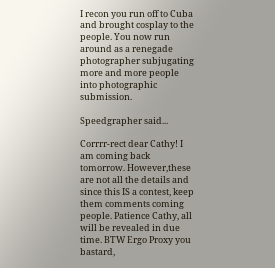I recon you run off to Cuba and brought cosplay to the people. You now run around as a renegade photographer subjugating more and more people into photographic submission.

Speedgrapher said...

Corrrr-rect dear Cathy! I am coming back tomorrow. However,these are not all the details and since this IS a contest, keep them comments coming people. Patience Cathy, all will be revealed in due time. BTW Ergo Proxy you bastard,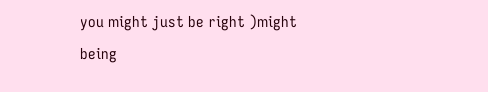you might just be right )might being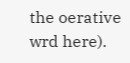the oerative wrd here).